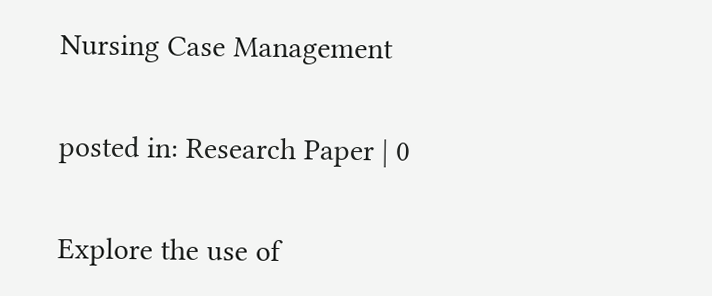Nursing Case Management

posted in: Research Paper | 0

Explore the use of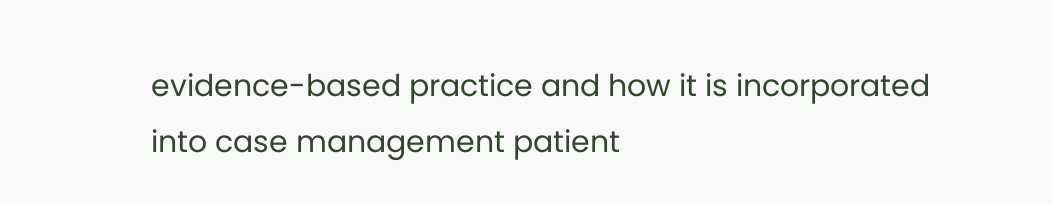evidence-based practice and how it is incorporated into case management patient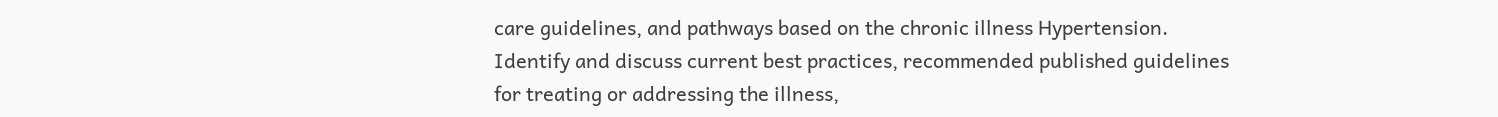care guidelines, and pathways based on the chronic illness Hypertension. Identify and discuss current best practices, recommended published guidelines for treating or addressing the illness,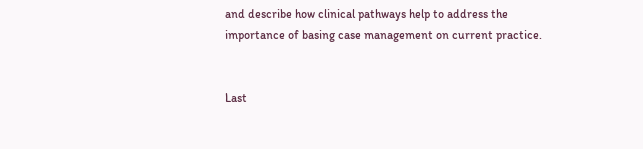and describe how clinical pathways help to address the importance of basing case management on current practice.


Last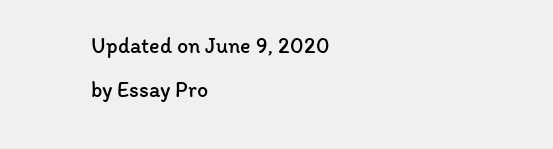Updated on June 9, 2020 by Essay Pro